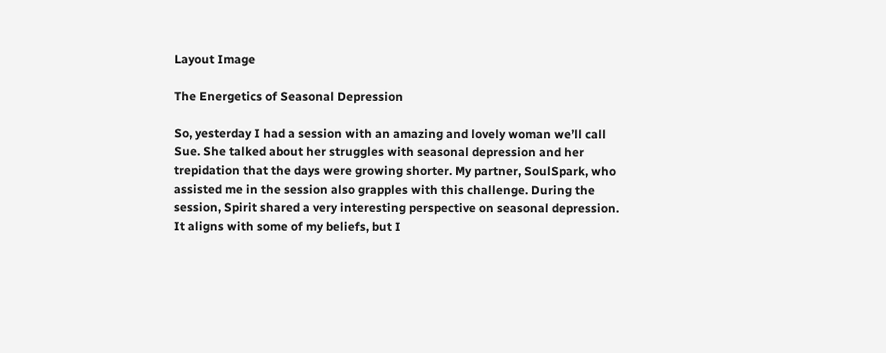Layout Image

The Energetics of Seasonal Depression

So, yesterday I had a session with an amazing and lovely woman we’ll call Sue. She talked about her struggles with seasonal depression and her trepidation that the days were growing shorter. My partner, SoulSpark, who assisted me in the session also grapples with this challenge. During the session, Spirit shared a very interesting perspective on seasonal depression. It aligns with some of my beliefs, but I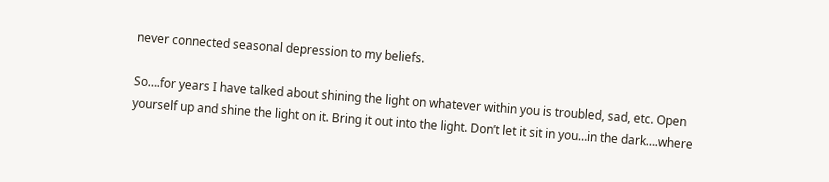never connected seasonal depression to my beliefs.

So….for years I have talked about shining the light on whatever within you is troubled, sad, etc. Open yourself up and shine the light on it. Bring it out into the light. Don’t let it sit in you…in the dark….where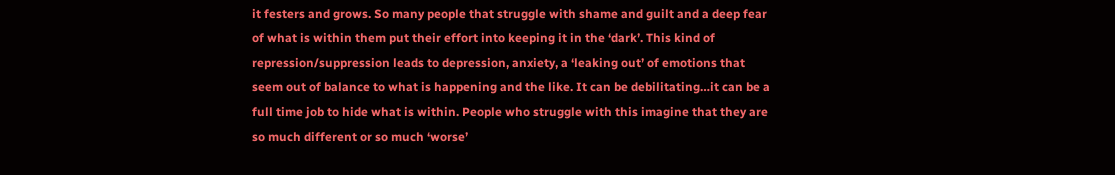it festers and grows. So many people that struggle with shame and guilt and a deep fear of what is within them put their effort into keeping it in the ‘dark’. This kind of repression/suppression leads to depression, anxiety, a ‘leaking out’ of emotions that seem out of balance to what is happening and the like. It can be debilitating…it can be a full time job to hide what is within. People who struggle with this imagine that they are so much different or so much ‘worse’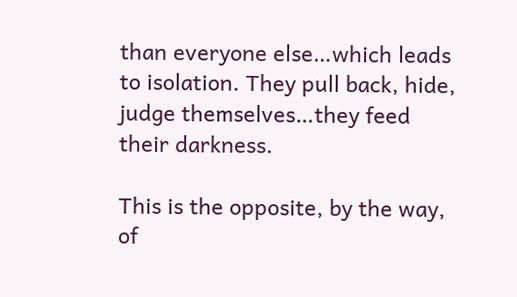than everyone else…which leads to isolation. They pull back, hide, judge themselves…they feed their darkness.

This is the opposite, by the way, of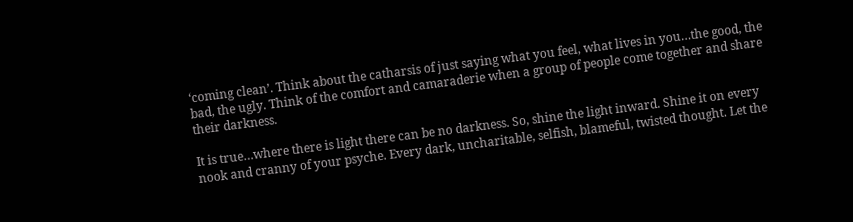‘coming clean’. Think about the catharsis of just saying what you feel, what lives in you…the good, the bad, the ugly. Think of the comfort and camaraderie when a group of people come together and share their darkness.

It is true…where there is light there can be no darkness. So, shine the light inward. Shine it on every nook and cranny of your psyche. Every dark, uncharitable, selfish, blameful, twisted thought. Let the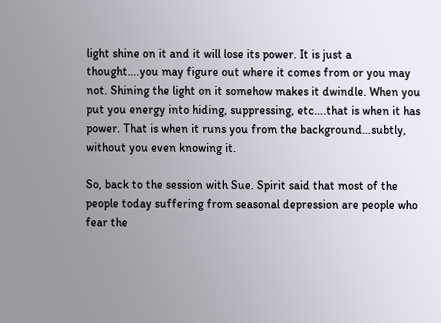light shine on it and it will lose its power. It is just a thought….you may figure out where it comes from or you may not. Shining the light on it somehow makes it dwindle. When you put you energy into hiding, suppressing, etc….that is when it has power. That is when it runs you from the background…subtly, without you even knowing it.

So, back to the session with Sue. Spirit said that most of the people today suffering from seasonal depression are people who fear the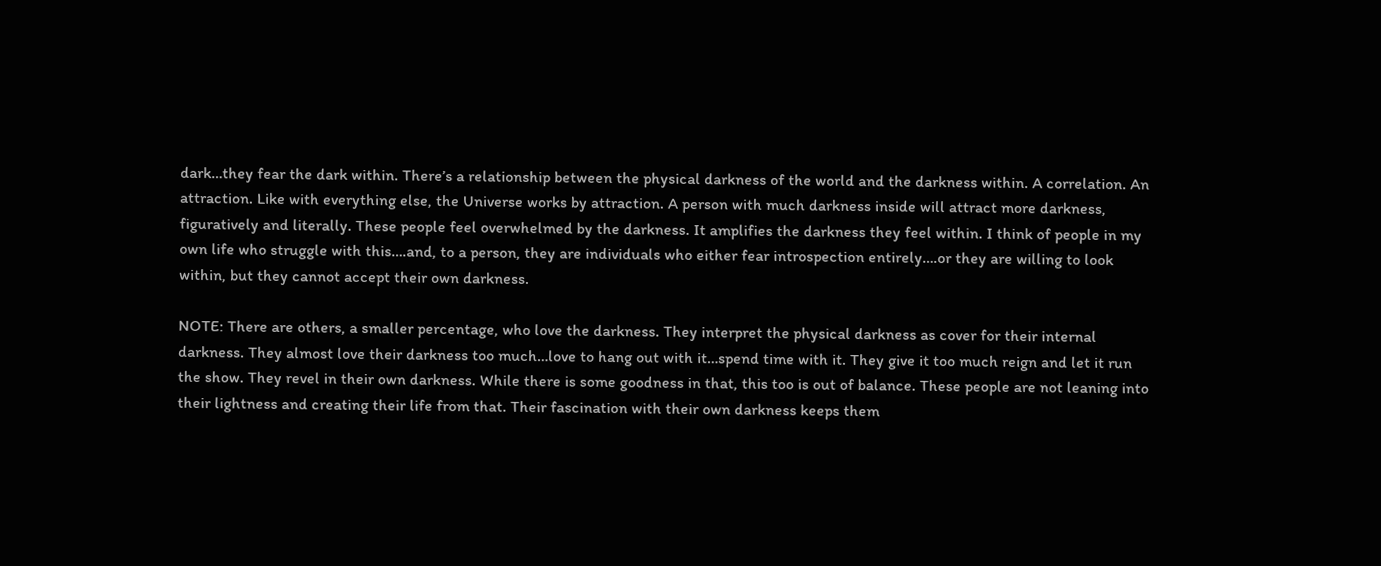dark…they fear the dark within. There’s a relationship between the physical darkness of the world and the darkness within. A correlation. An attraction. Like with everything else, the Universe works by attraction. A person with much darkness inside will attract more darkness, figuratively and literally. These people feel overwhelmed by the darkness. It amplifies the darkness they feel within. I think of people in my own life who struggle with this….and, to a person, they are individuals who either fear introspection entirely….or they are willing to look within, but they cannot accept their own darkness.

NOTE: There are others, a smaller percentage, who love the darkness. They interpret the physical darkness as cover for their internal darkness. They almost love their darkness too much…love to hang out with it…spend time with it. They give it too much reign and let it run the show. They revel in their own darkness. While there is some goodness in that, this too is out of balance. These people are not leaning into their lightness and creating their life from that. Their fascination with their own darkness keeps them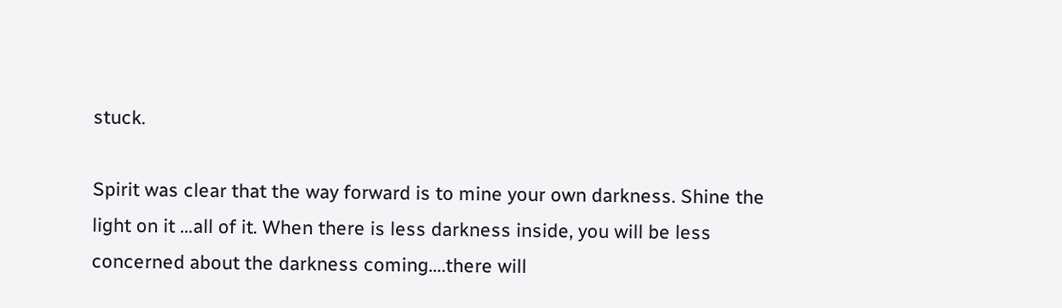stuck.

Spirit was clear that the way forward is to mine your own darkness. Shine the light on it …all of it. When there is less darkness inside, you will be less concerned about the darkness coming….there will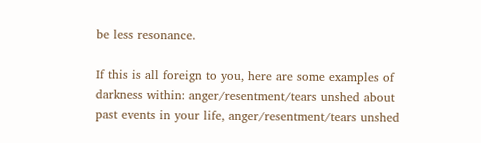be less resonance.

If this is all foreign to you, here are some examples of darkness within: anger/resentment/tears unshed about past events in your life, anger/resentment/tears unshed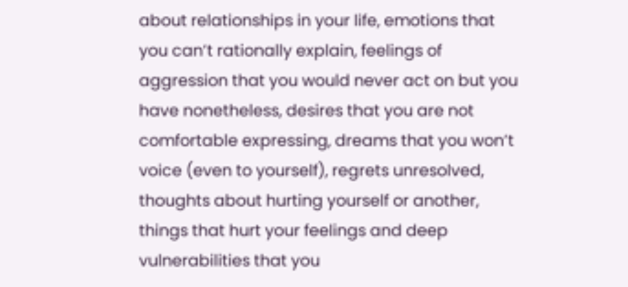about relationships in your life, emotions that you can’t rationally explain, feelings of aggression that you would never act on but you have nonetheless, desires that you are not comfortable expressing, dreams that you won’t voice (even to yourself), regrets unresolved, thoughts about hurting yourself or another, things that hurt your feelings and deep vulnerabilities that you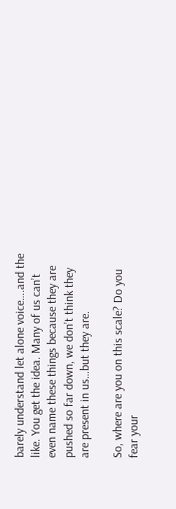barely understand let alone voice….and the like. You get the idea. Many of us can’t even name these things because they are pushed so far down, we don’t think they are present in us…but they are.

So, where are you on this scale? Do you fear your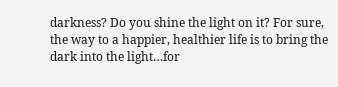darkness? Do you shine the light on it? For sure, the way to a happier, healthier life is to bring the dark into the light…for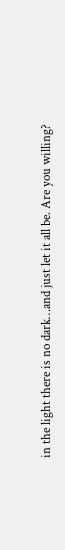in the light there is no dark…and just let it all be. Are you willing?